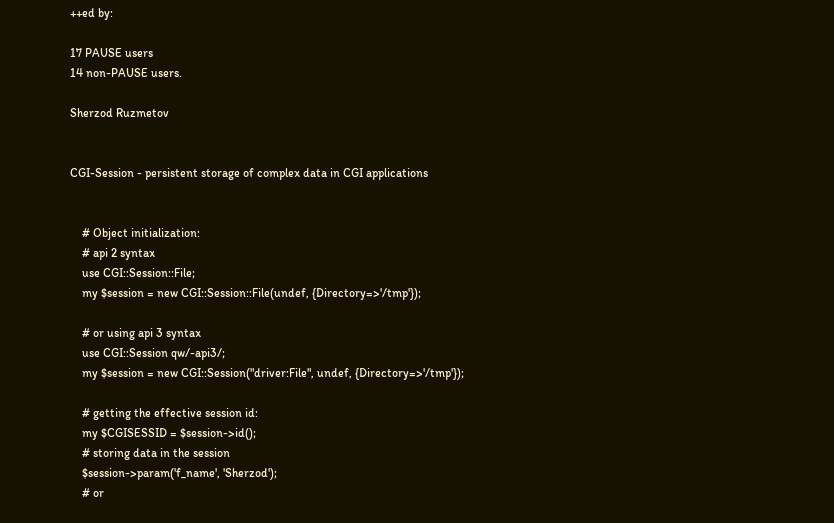++ed by:

17 PAUSE users
14 non-PAUSE users.

Sherzod Ruzmetov


CGI-Session - persistent storage of complex data in CGI applications


    # Object initialization:
    # api 2 syntax
    use CGI::Session::File;
    my $session = new CGI::Session::File(undef, {Directory=>'/tmp'});

    # or using api 3 syntax
    use CGI::Session qw/-api3/;
    my $session = new CGI::Session("driver:File", undef, {Directory=>'/tmp'});

    # getting the effective session id:
    my $CGISESSID = $session->id();
    # storing data in the session
    $session->param('f_name', 'Sherzod');
    # or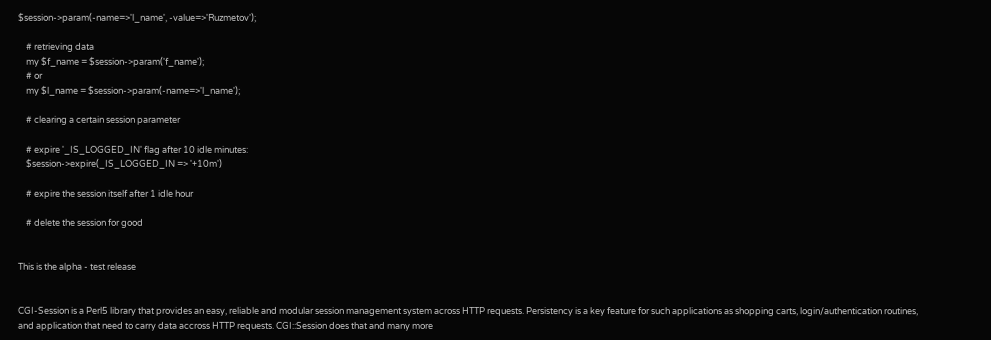$session->param(-name=>'l_name', -value=>'Ruzmetov');

    # retrieving data
    my $f_name = $session->param('f_name');
    # or
    my $l_name = $session->param(-name=>'l_name');

    # clearing a certain session parameter

    # expire '_IS_LOGGED_IN' flag after 10 idle minutes:
    $session->expire(_IS_LOGGED_IN => '+10m')

    # expire the session itself after 1 idle hour

    # delete the session for good


This is the alpha - test release


CGI-Session is a Perl5 library that provides an easy, reliable and modular session management system across HTTP requests. Persistency is a key feature for such applications as shopping carts, login/authentication routines, and application that need to carry data accross HTTP requests. CGI::Session does that and many more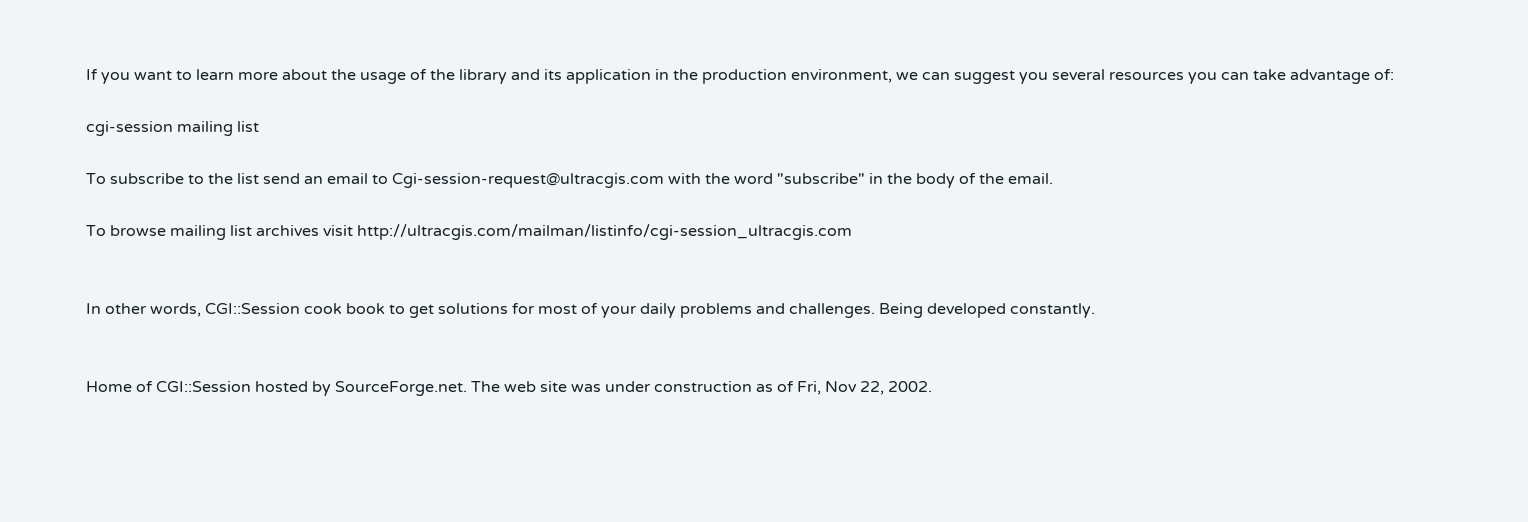If you want to learn more about the usage of the library and its application in the production environment, we can suggest you several resources you can take advantage of:

cgi-session mailing list

To subscribe to the list send an email to Cgi-session-request@ultracgis.com with the word "subscribe" in the body of the email.

To browse mailing list archives visit http://ultracgis.com/mailman/listinfo/cgi-session_ultracgis.com


In other words, CGI::Session cook book to get solutions for most of your daily problems and challenges. Being developed constantly.


Home of CGI::Session hosted by SourceForge.net. The web site was under construction as of Fri, Nov 22, 2002.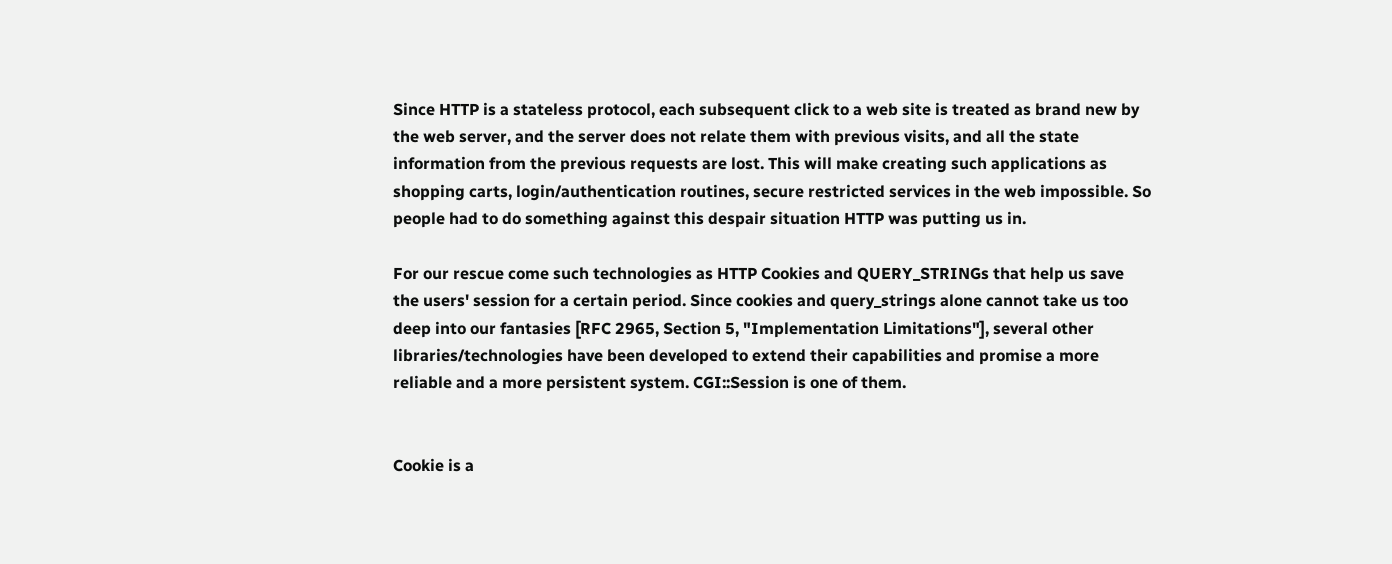Since HTTP is a stateless protocol, each subsequent click to a web site is treated as brand new by the web server, and the server does not relate them with previous visits, and all the state information from the previous requests are lost. This will make creating such applications as shopping carts, login/authentication routines, secure restricted services in the web impossible. So people had to do something against this despair situation HTTP was putting us in.

For our rescue come such technologies as HTTP Cookies and QUERY_STRINGs that help us save the users' session for a certain period. Since cookies and query_strings alone cannot take us too deep into our fantasies [RFC 2965, Section 5, "Implementation Limitations"], several other libraries/technologies have been developed to extend their capabilities and promise a more reliable and a more persistent system. CGI::Session is one of them.


Cookie is a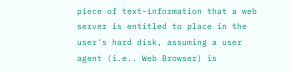piece of text-information that a web server is entitled to place in the user's hard disk, assuming a user agent (i.e.. Web Browser) is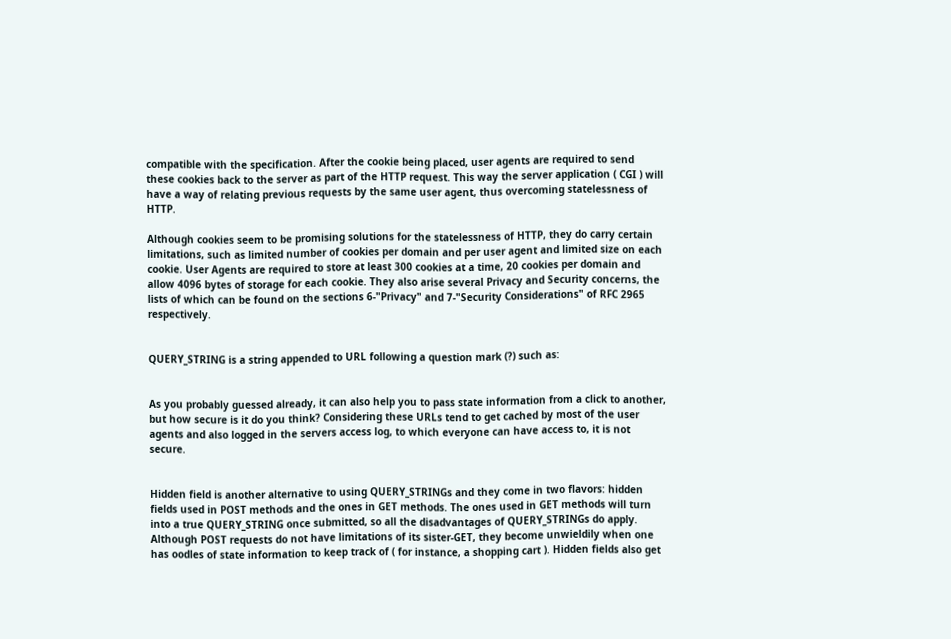compatible with the specification. After the cookie being placed, user agents are required to send these cookies back to the server as part of the HTTP request. This way the server application ( CGI ) will have a way of relating previous requests by the same user agent, thus overcoming statelessness of HTTP.

Although cookies seem to be promising solutions for the statelessness of HTTP, they do carry certain limitations, such as limited number of cookies per domain and per user agent and limited size on each cookie. User Agents are required to store at least 300 cookies at a time, 20 cookies per domain and allow 4096 bytes of storage for each cookie. They also arise several Privacy and Security concerns, the lists of which can be found on the sections 6-"Privacy" and 7-"Security Considerations" of RFC 2965 respectively.


QUERY_STRING is a string appended to URL following a question mark (?) such as:


As you probably guessed already, it can also help you to pass state information from a click to another, but how secure is it do you think? Considering these URLs tend to get cached by most of the user agents and also logged in the servers access log, to which everyone can have access to, it is not secure.


Hidden field is another alternative to using QUERY_STRINGs and they come in two flavors: hidden fields used in POST methods and the ones in GET methods. The ones used in GET methods will turn into a true QUERY_STRING once submitted, so all the disadvantages of QUERY_STRINGs do apply. Although POST requests do not have limitations of its sister-GET, they become unwieldily when one has oodles of state information to keep track of ( for instance, a shopping cart ). Hidden fields also get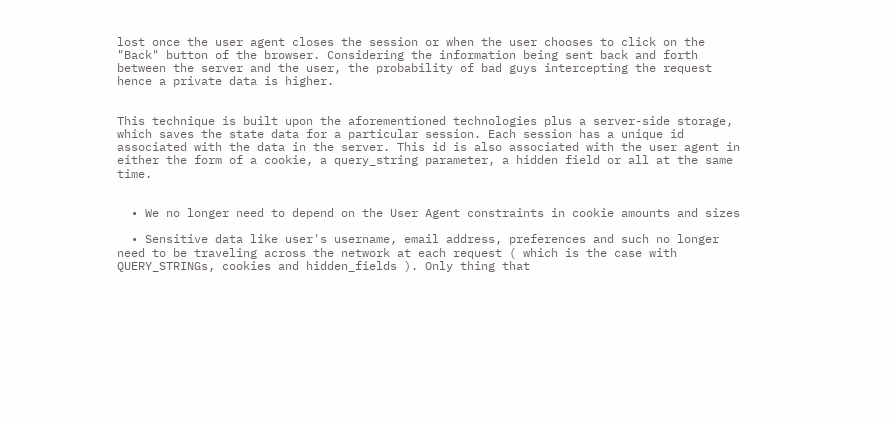lost once the user agent closes the session or when the user chooses to click on the "Back" button of the browser. Considering the information being sent back and forth between the server and the user, the probability of bad guys intercepting the request hence a private data is higher.


This technique is built upon the aforementioned technologies plus a server-side storage, which saves the state data for a particular session. Each session has a unique id associated with the data in the server. This id is also associated with the user agent in either the form of a cookie, a query_string parameter, a hidden field or all at the same time.


  • We no longer need to depend on the User Agent constraints in cookie amounts and sizes

  • Sensitive data like user's username, email address, preferences and such no longer need to be traveling across the network at each request ( which is the case with QUERY_STRINGs, cookies and hidden_fields ). Only thing that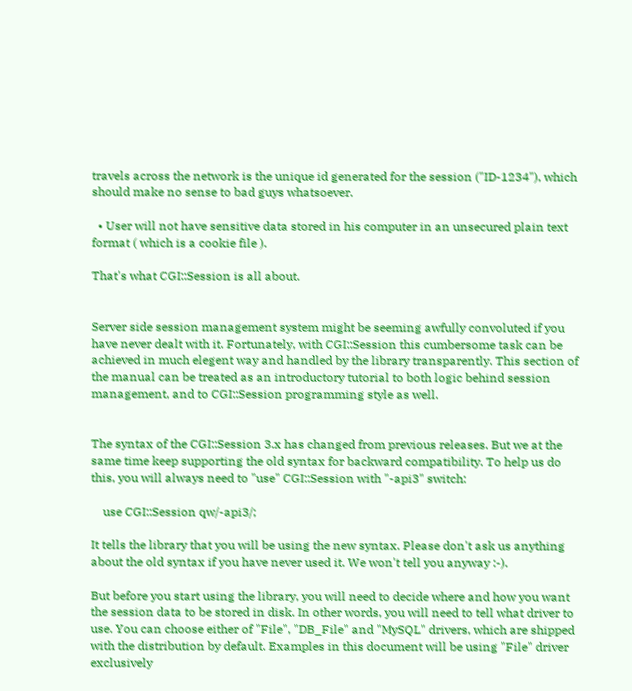travels across the network is the unique id generated for the session ("ID-1234"), which should make no sense to bad guys whatsoever.

  • User will not have sensitive data stored in his computer in an unsecured plain text format ( which is a cookie file ).

That's what CGI::Session is all about.


Server side session management system might be seeming awfully convoluted if you have never dealt with it. Fortunately, with CGI::Session this cumbersome task can be achieved in much elegent way and handled by the library transparently. This section of the manual can be treated as an introductory tutorial to both logic behind session management, and to CGI::Session programming style as well.


The syntax of the CGI::Session 3.x has changed from previous releases. But we at the same time keep supporting the old syntax for backward compatibility. To help us do this, you will always need to "use" CGI::Session with "-api3" switch:

    use CGI::Session qw/-api3/;

It tells the library that you will be using the new syntax. Please don't ask us anything about the old syntax if you have never used it. We won't tell you anyway :-).

But before you start using the library, you will need to decide where and how you want the session data to be stored in disk. In other words, you will need to tell what driver to use. You can choose either of "File", "DB_File" and "MySQL" drivers, which are shipped with the distribution by default. Examples in this document will be using "File" driver exclusively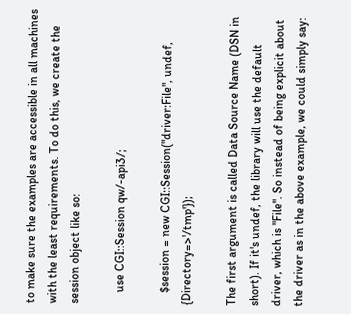to make sure the examples are accessible in all machines with the least requirements. To do this, we create the session object like so:

    use CGI::Session qw/-api3/;

    $session = new CGI::Session("driver:File", undef, {Directory=>'/tmp'});

The first argument is called Data Source Name (DSN in short). If it's undef, the library will use the default driver, which is "File". So instead of being explicit about the driver as in the above example, we could simply say: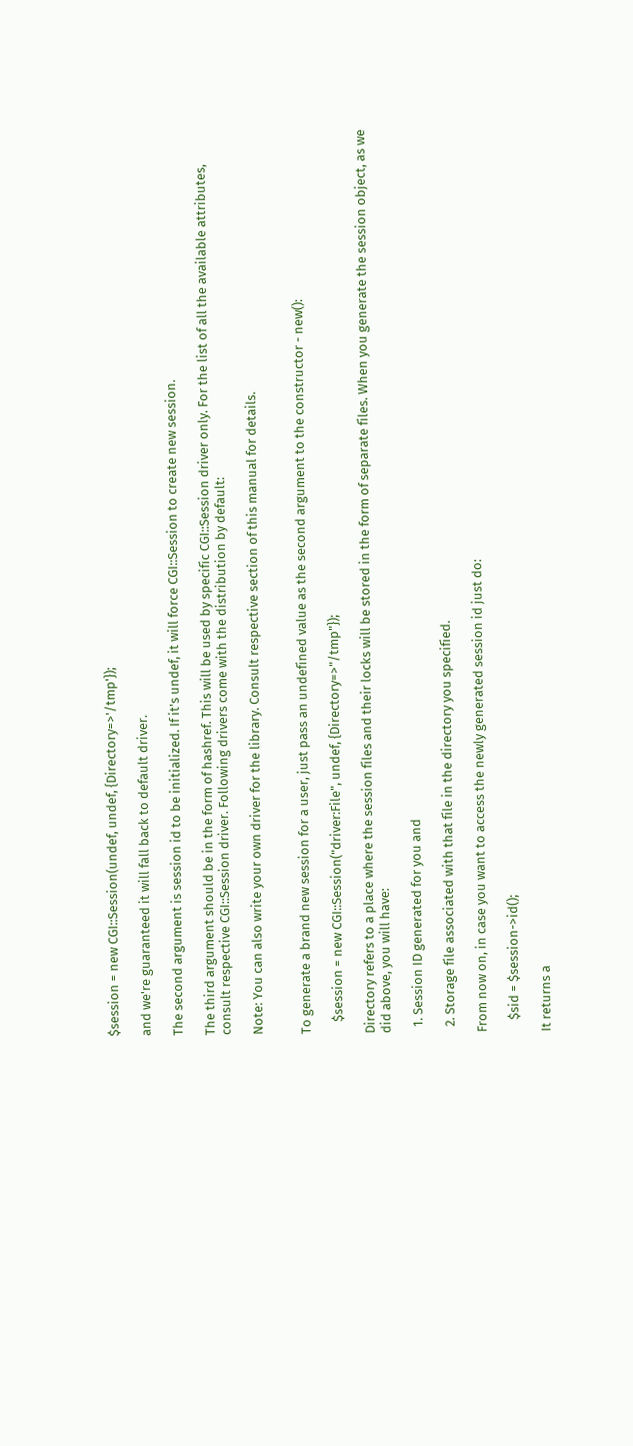$session = new CGI::Session(undef, undef, {Directory=>'/tmp'});

and we're guaranteed it will fall back to default driver.

The second argument is session id to be initialized. If it's undef, it will force CGI::Session to create new session.

The third argument should be in the form of hashref. This will be used by specific CGI::Session driver only. For the list of all the available attributes, consult respective CGI::Session driver. Following drivers come with the distribution by default:

Note: You can also write your own driver for the library. Consult respective section of this manual for details.


To generate a brand new session for a user, just pass an undefined value as the second argument to the constructor - new():

    $session = new CGI::Session("driver:File", undef, {Directory=>"/tmp"});

Directory refers to a place where the session files and their locks will be stored in the form of separate files. When you generate the session object, as we did above, you will have:

  1. Session ID generated for you and

  2. Storage file associated with that file in the directory you specified.

From now on, in case you want to access the newly generated session id just do:

    $sid = $session->id();

It returns a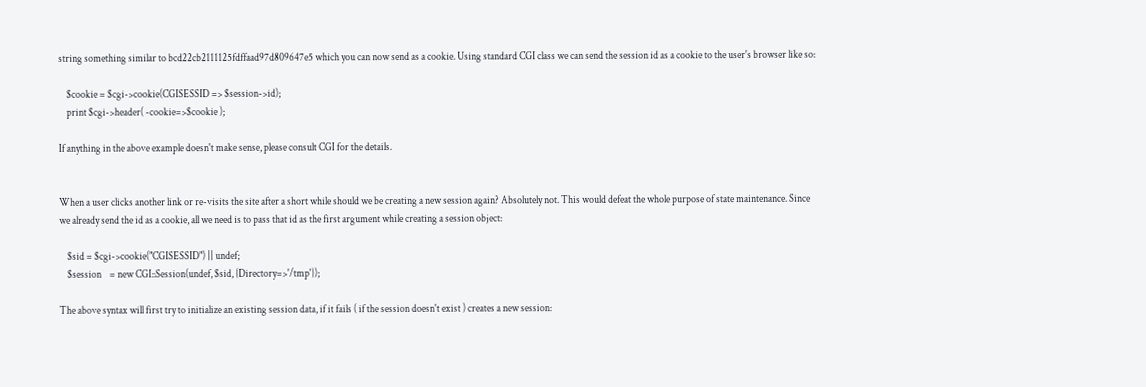string something similar to bcd22cb2111125fdffaad97d809647e5 which you can now send as a cookie. Using standard CGI class we can send the session id as a cookie to the user's browser like so:

    $cookie = $cgi->cookie(CGISESSID => $session->id);
    print $cgi->header( -cookie=>$cookie );

If anything in the above example doesn't make sense, please consult CGI for the details.


When a user clicks another link or re-visits the site after a short while should we be creating a new session again? Absolutely not. This would defeat the whole purpose of state maintenance. Since we already send the id as a cookie, all we need is to pass that id as the first argument while creating a session object:

    $sid = $cgi->cookie("CGISESSID") || undef;
    $session    = new CGI::Session(undef, $sid, {Directory=>'/tmp'});

The above syntax will first try to initialize an existing session data, if it fails ( if the session doesn't exist ) creates a new session: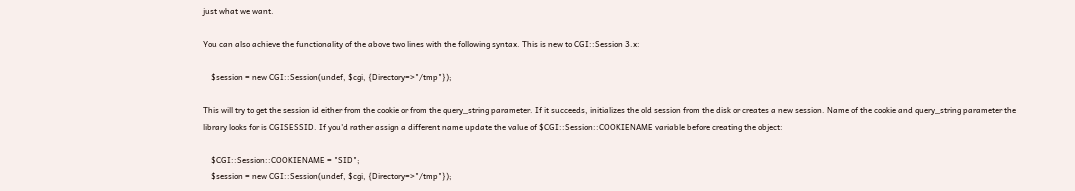just what we want.

You can also achieve the functionality of the above two lines with the following syntax. This is new to CGI::Session 3.x:

    $session = new CGI::Session(undef, $cgi, {Directory=>"/tmp"});

This will try to get the session id either from the cookie or from the query_string parameter. If it succeeds, initializes the old session from the disk or creates a new session. Name of the cookie and query_string parameter the library looks for is CGISESSID. If you'd rather assign a different name update the value of $CGI::Session::COOKIENAME variable before creating the object:

    $CGI::Session::COOKIENAME = "SID";
    $session = new CGI::Session(undef, $cgi, {Directory=>"/tmp"});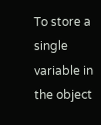To store a single variable in the object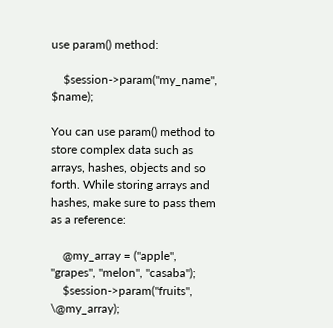use param() method:

    $session->param("my_name", $name);

You can use param() method to store complex data such as arrays, hashes, objects and so forth. While storing arrays and hashes, make sure to pass them as a reference:

    @my_array = ("apple", "grapes", "melon", "casaba");
    $session->param("fruits", \@my_array);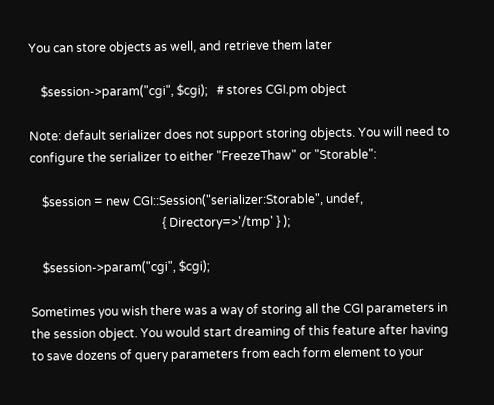You can store objects as well, and retrieve them later

    $session->param("cgi", $cgi);   # stores CGI.pm object

Note: default serializer does not support storing objects. You will need to configure the serializer to either "FreezeThaw" or "Storable":

    $session = new CGI::Session("serializer:Storable", undef,
                                            { Directory=>'/tmp' } );

    $session->param("cgi", $cgi);

Sometimes you wish there was a way of storing all the CGI parameters in the session object. You would start dreaming of this feature after having to save dozens of query parameters from each form element to your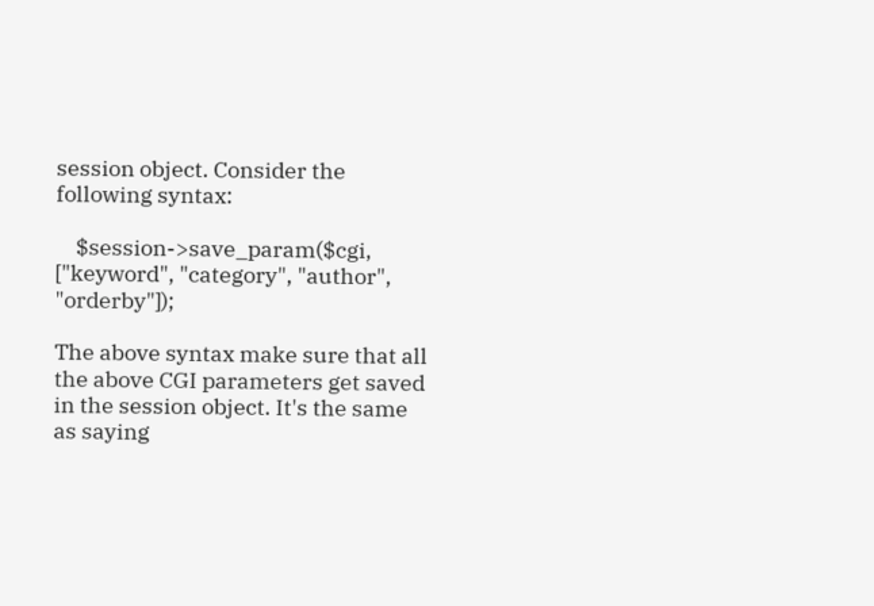session object. Consider the following syntax:

    $session->save_param($cgi, ["keyword", "category", "author", "orderby"]);

The above syntax make sure that all the above CGI parameters get saved in the session object. It's the same as saying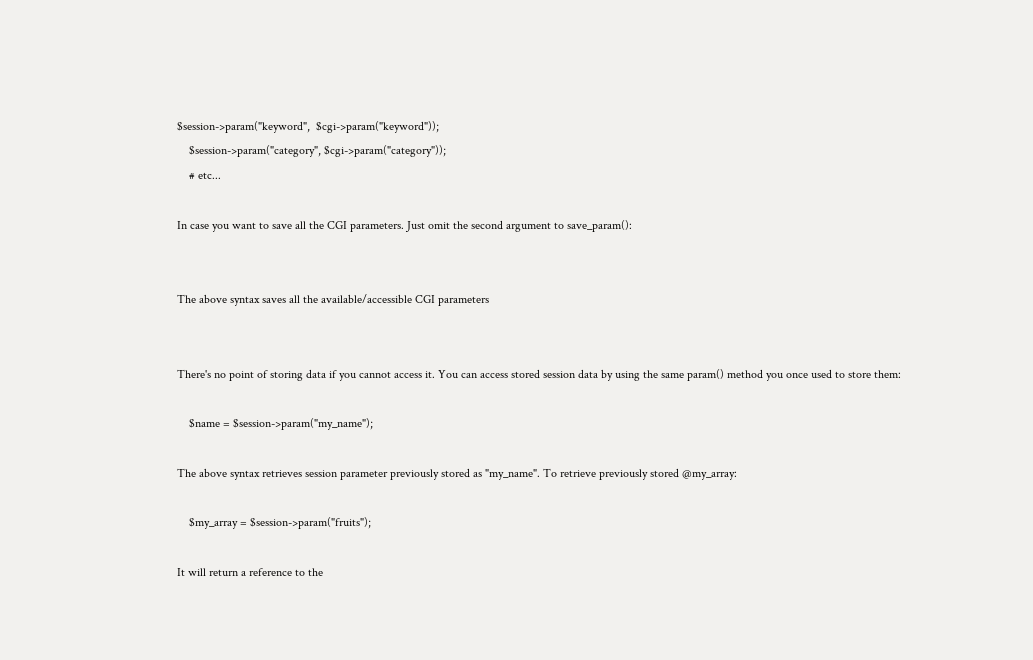$session->param("keyword",  $cgi->param("keyword"));
    $session->param("category", $cgi->param("category"));
    # etc...

In case you want to save all the CGI parameters. Just omit the second argument to save_param():


The above syntax saves all the available/accessible CGI parameters


There's no point of storing data if you cannot access it. You can access stored session data by using the same param() method you once used to store them:

    $name = $session->param("my_name");

The above syntax retrieves session parameter previously stored as "my_name". To retrieve previously stored @my_array:

    $my_array = $session->param("fruits");

It will return a reference to the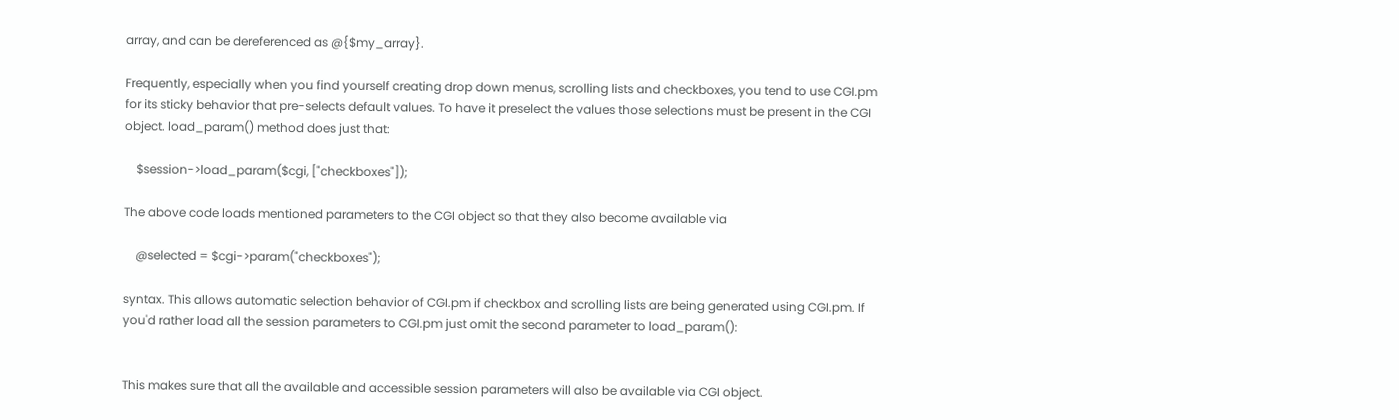array, and can be dereferenced as @{$my_array}.

Frequently, especially when you find yourself creating drop down menus, scrolling lists and checkboxes, you tend to use CGI.pm for its sticky behavior that pre-selects default values. To have it preselect the values those selections must be present in the CGI object. load_param() method does just that:

    $session->load_param($cgi, ["checkboxes"]);

The above code loads mentioned parameters to the CGI object so that they also become available via

    @selected = $cgi->param("checkboxes");

syntax. This allows automatic selection behavior of CGI.pm if checkbox and scrolling lists are being generated using CGI.pm. If you'd rather load all the session parameters to CGI.pm just omit the second parameter to load_param():


This makes sure that all the available and accessible session parameters will also be available via CGI object.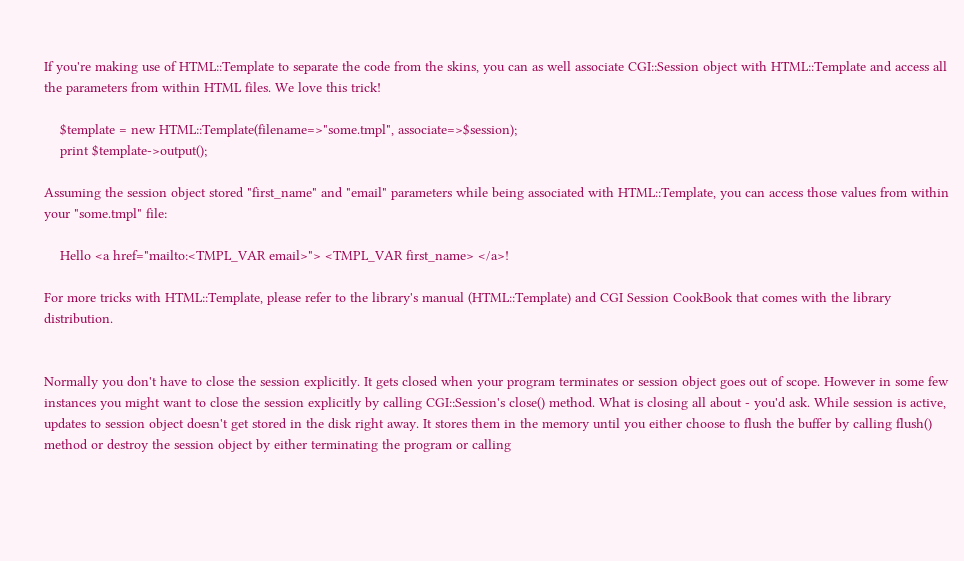If you're making use of HTML::Template to separate the code from the skins, you can as well associate CGI::Session object with HTML::Template and access all the parameters from within HTML files. We love this trick!

    $template = new HTML::Template(filename=>"some.tmpl", associate=>$session);
    print $template->output();

Assuming the session object stored "first_name" and "email" parameters while being associated with HTML::Template, you can access those values from within your "some.tmpl" file:

    Hello <a href="mailto:<TMPL_VAR email>"> <TMPL_VAR first_name> </a>!

For more tricks with HTML::Template, please refer to the library's manual (HTML::Template) and CGI Session CookBook that comes with the library distribution.


Normally you don't have to close the session explicitly. It gets closed when your program terminates or session object goes out of scope. However in some few instances you might want to close the session explicitly by calling CGI::Session's close() method. What is closing all about - you'd ask. While session is active, updates to session object doesn't get stored in the disk right away. It stores them in the memory until you either choose to flush the buffer by calling flush() method or destroy the session object by either terminating the program or calling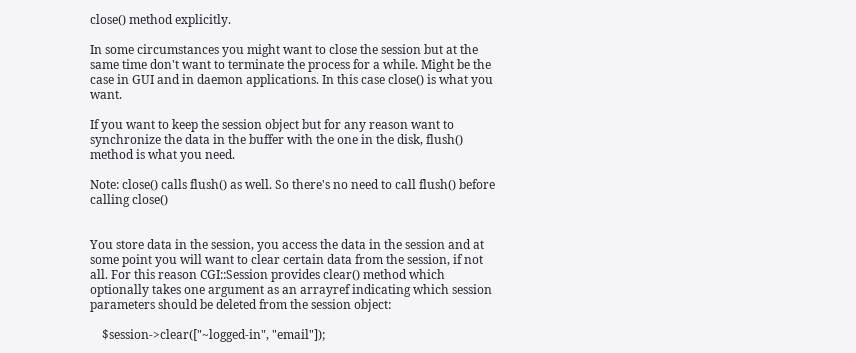close() method explicitly.

In some circumstances you might want to close the session but at the same time don't want to terminate the process for a while. Might be the case in GUI and in daemon applications. In this case close() is what you want.

If you want to keep the session object but for any reason want to synchronize the data in the buffer with the one in the disk, flush() method is what you need.

Note: close() calls flush() as well. So there's no need to call flush() before calling close()


You store data in the session, you access the data in the session and at some point you will want to clear certain data from the session, if not all. For this reason CGI::Session provides clear() method which optionally takes one argument as an arrayref indicating which session parameters should be deleted from the session object:

    $session->clear(["~logged-in", "email"]);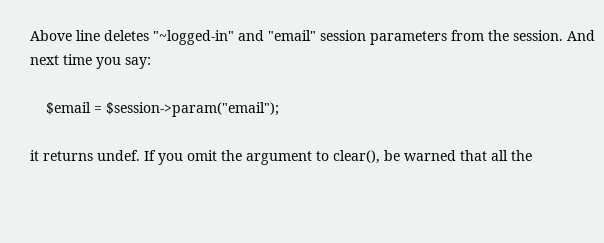Above line deletes "~logged-in" and "email" session parameters from the session. And next time you say:

    $email = $session->param("email");

it returns undef. If you omit the argument to clear(), be warned that all the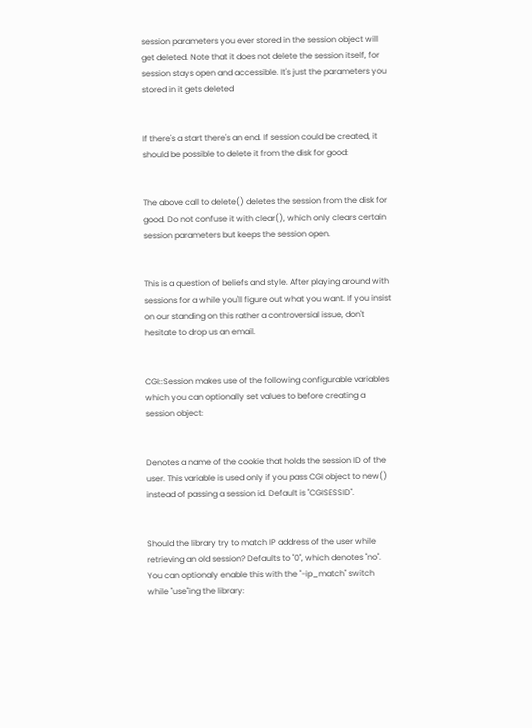session parameters you ever stored in the session object will get deleted. Note that it does not delete the session itself, for session stays open and accessible. It's just the parameters you stored in it gets deleted


If there's a start there's an end. If session could be created, it should be possible to delete it from the disk for good:


The above call to delete() deletes the session from the disk for good. Do not confuse it with clear(), which only clears certain session parameters but keeps the session open.


This is a question of beliefs and style. After playing around with sessions for a while you'll figure out what you want. If you insist on our standing on this rather a controversial issue, don't hesitate to drop us an email.


CGI::Session makes use of the following configurable variables which you can optionally set values to before creating a session object:


Denotes a name of the cookie that holds the session ID of the user. This variable is used only if you pass CGI object to new() instead of passing a session id. Default is "CGISESSID".


Should the library try to match IP address of the user while retrieving an old session? Defaults to "0", which denotes "no". You can optionaly enable this with the "-ip_match" switch while "use"ing the library: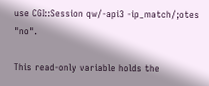use CGI::Session qw/-api3 -ip_match/;otes "no".

This read-only variable holds the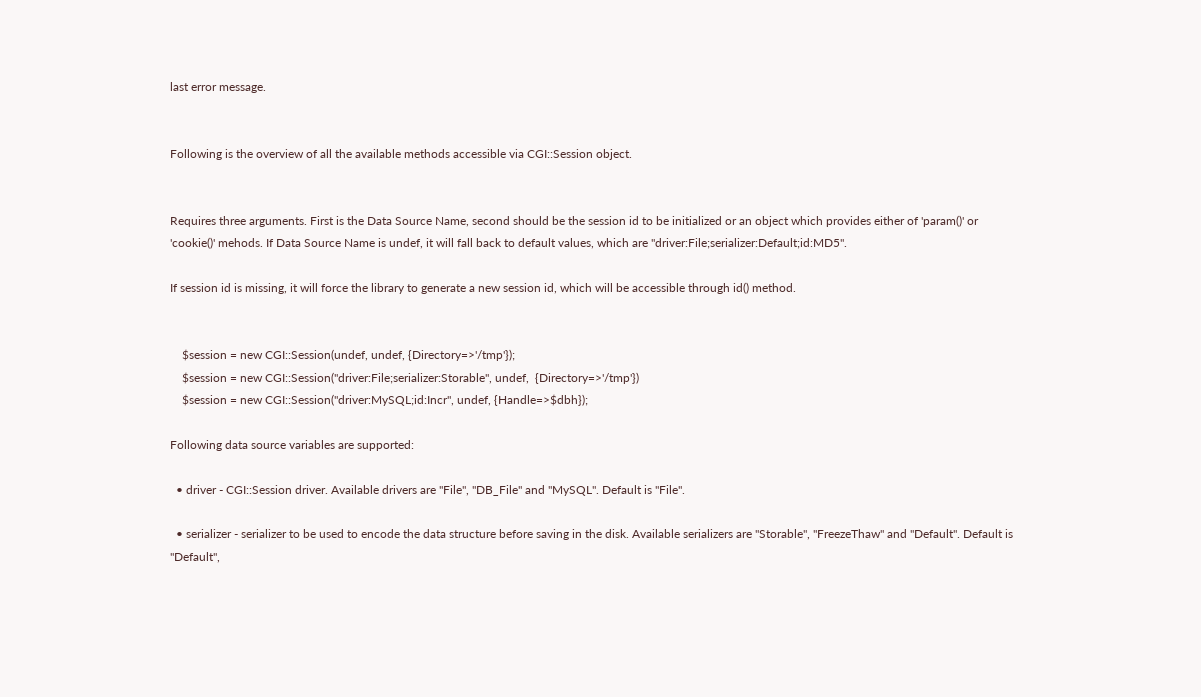last error message.


Following is the overview of all the available methods accessible via CGI::Session object.


Requires three arguments. First is the Data Source Name, second should be the session id to be initialized or an object which provides either of 'param()' or 'cookie()' mehods. If Data Source Name is undef, it will fall back to default values, which are "driver:File;serializer:Default;id:MD5".

If session id is missing, it will force the library to generate a new session id, which will be accessible through id() method.


    $session = new CGI::Session(undef, undef, {Directory=>'/tmp'});
    $session = new CGI::Session("driver:File;serializer:Storable", undef,  {Directory=>'/tmp'})
    $session = new CGI::Session("driver:MySQL;id:Incr", undef, {Handle=>$dbh});

Following data source variables are supported:

  • driver - CGI::Session driver. Available drivers are "File", "DB_File" and "MySQL". Default is "File".

  • serializer - serializer to be used to encode the data structure before saving in the disk. Available serializers are "Storable", "FreezeThaw" and "Default". Default is "Default",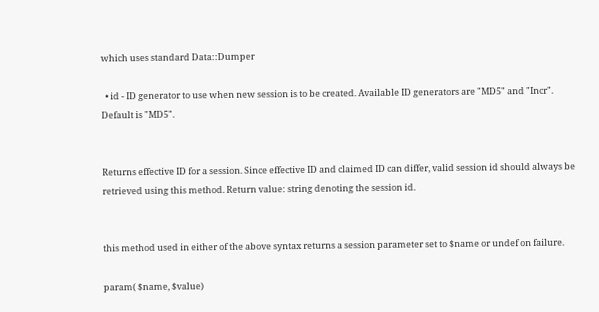which uses standard Data::Dumper

  • id - ID generator to use when new session is to be created. Available ID generators are "MD5" and "Incr". Default is "MD5".


Returns effective ID for a session. Since effective ID and claimed ID can differ, valid session id should always be retrieved using this method. Return value: string denoting the session id.


this method used in either of the above syntax returns a session parameter set to $name or undef on failure.

param( $name, $value)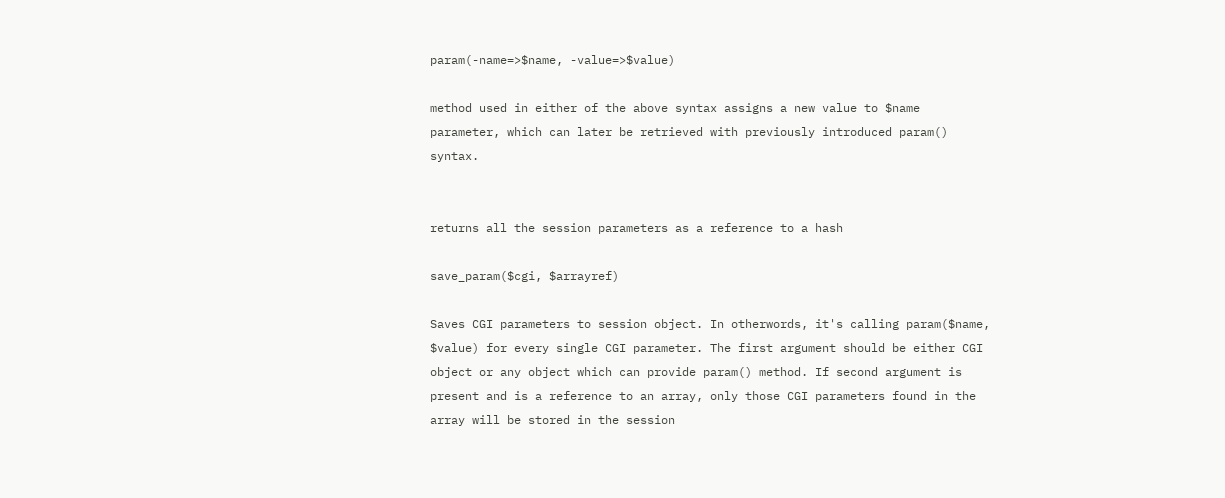param(-name=>$name, -value=>$value)

method used in either of the above syntax assigns a new value to $name parameter, which can later be retrieved with previously introduced param() syntax.


returns all the session parameters as a reference to a hash

save_param($cgi, $arrayref)

Saves CGI parameters to session object. In otherwords, it's calling param($name, $value) for every single CGI parameter. The first argument should be either CGI object or any object which can provide param() method. If second argument is present and is a reference to an array, only those CGI parameters found in the array will be stored in the session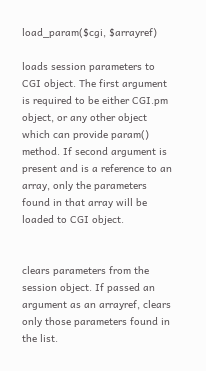load_param($cgi, $arrayref)

loads session parameters to CGI object. The first argument is required to be either CGI.pm object, or any other object which can provide param() method. If second argument is present and is a reference to an array, only the parameters found in that array will be loaded to CGI object.


clears parameters from the session object. If passed an argument as an arrayref, clears only those parameters found in the list.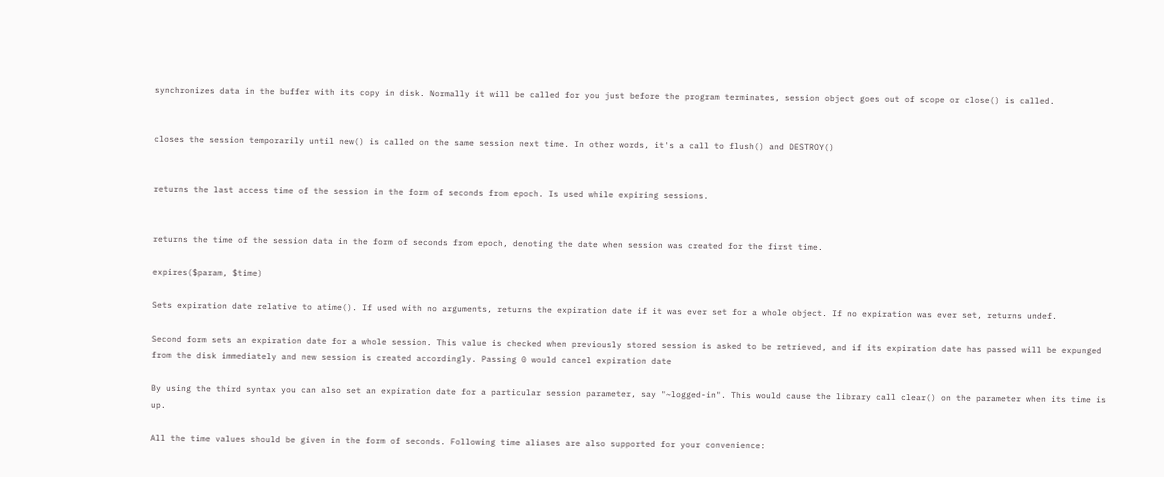synchronizes data in the buffer with its copy in disk. Normally it will be called for you just before the program terminates, session object goes out of scope or close() is called.


closes the session temporarily until new() is called on the same session next time. In other words, it's a call to flush() and DESTROY()


returns the last access time of the session in the form of seconds from epoch. Is used while expiring sessions.


returns the time of the session data in the form of seconds from epoch, denoting the date when session was created for the first time.

expires($param, $time)

Sets expiration date relative to atime(). If used with no arguments, returns the expiration date if it was ever set for a whole object. If no expiration was ever set, returns undef.

Second form sets an expiration date for a whole session. This value is checked when previously stored session is asked to be retrieved, and if its expiration date has passed will be expunged from the disk immediately and new session is created accordingly. Passing 0 would cancel expiration date

By using the third syntax you can also set an expiration date for a particular session parameter, say "~logged-in". This would cause the library call clear() on the parameter when its time is up.

All the time values should be given in the form of seconds. Following time aliases are also supported for your convenience: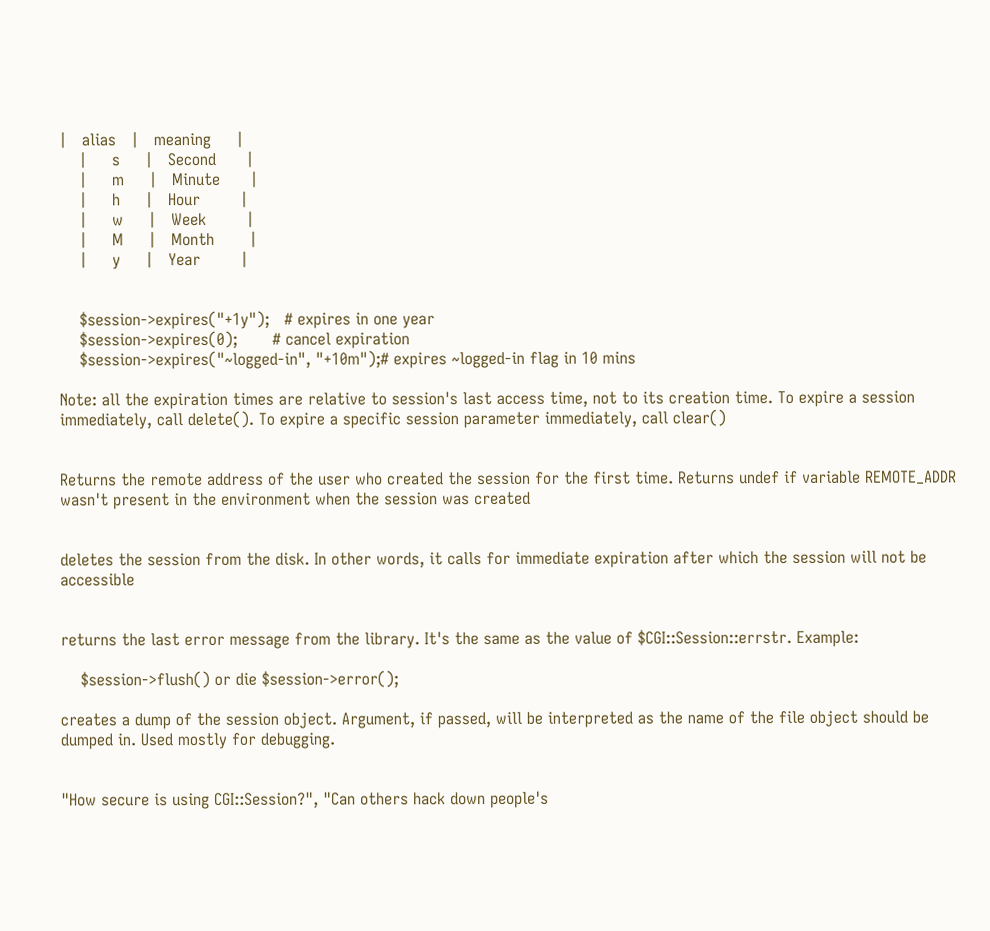|   alias   |   meaning     |
    |     s     |   Second      |
    |     m     |   Minute      |
    |     h     |   Hour        |
    |     w     |   Week        |
    |     M     |   Month       |
    |     y     |   Year        |


    $session->expires("+1y");   # expires in one year
    $session->expires(0);       # cancel expiration
    $session->expires("~logged-in", "+10m");# expires ~logged-in flag in 10 mins

Note: all the expiration times are relative to session's last access time, not to its creation time. To expire a session immediately, call delete(). To expire a specific session parameter immediately, call clear()


Returns the remote address of the user who created the session for the first time. Returns undef if variable REMOTE_ADDR wasn't present in the environment when the session was created


deletes the session from the disk. In other words, it calls for immediate expiration after which the session will not be accessible


returns the last error message from the library. It's the same as the value of $CGI::Session::errstr. Example:

    $session->flush() or die $session->error();

creates a dump of the session object. Argument, if passed, will be interpreted as the name of the file object should be dumped in. Used mostly for debugging.


"How secure is using CGI::Session?", "Can others hack down people's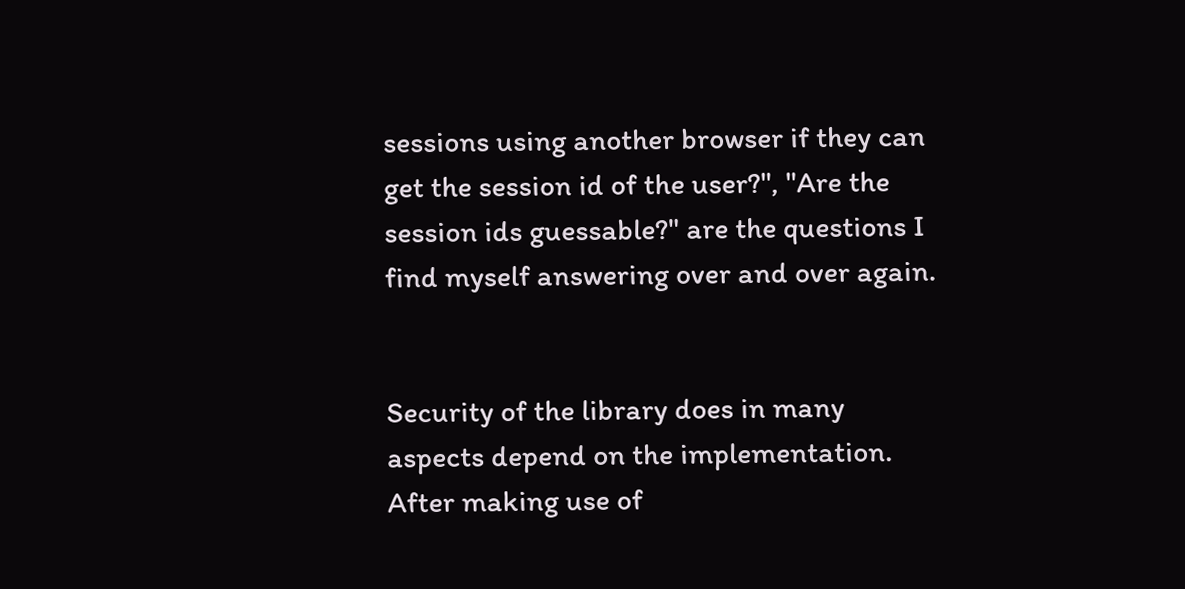sessions using another browser if they can get the session id of the user?", "Are the session ids guessable?" are the questions I find myself answering over and over again.


Security of the library does in many aspects depend on the implementation. After making use of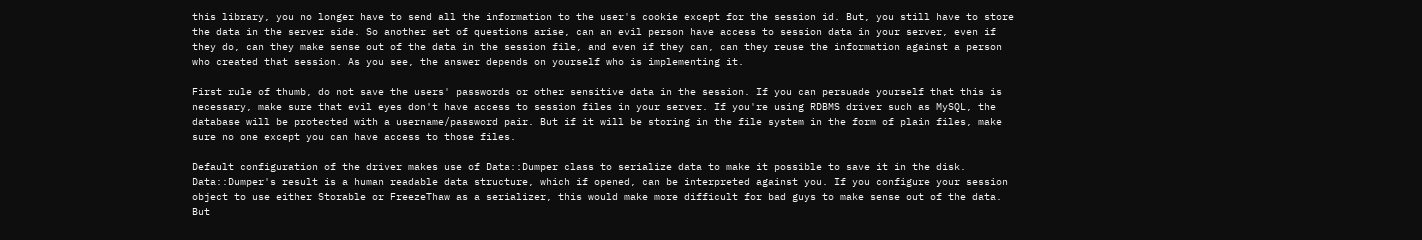this library, you no longer have to send all the information to the user's cookie except for the session id. But, you still have to store the data in the server side. So another set of questions arise, can an evil person have access to session data in your server, even if they do, can they make sense out of the data in the session file, and even if they can, can they reuse the information against a person who created that session. As you see, the answer depends on yourself who is implementing it.

First rule of thumb, do not save the users' passwords or other sensitive data in the session. If you can persuade yourself that this is necessary, make sure that evil eyes don't have access to session files in your server. If you're using RDBMS driver such as MySQL, the database will be protected with a username/password pair. But if it will be storing in the file system in the form of plain files, make sure no one except you can have access to those files.

Default configuration of the driver makes use of Data::Dumper class to serialize data to make it possible to save it in the disk. Data::Dumper's result is a human readable data structure, which if opened, can be interpreted against you. If you configure your session object to use either Storable or FreezeThaw as a serializer, this would make more difficult for bad guys to make sense out of the data. But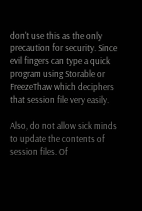don't use this as the only precaution for security. Since evil fingers can type a quick program using Storable or FreezeThaw which deciphers that session file very easily.

Also, do not allow sick minds to update the contents of session files. Of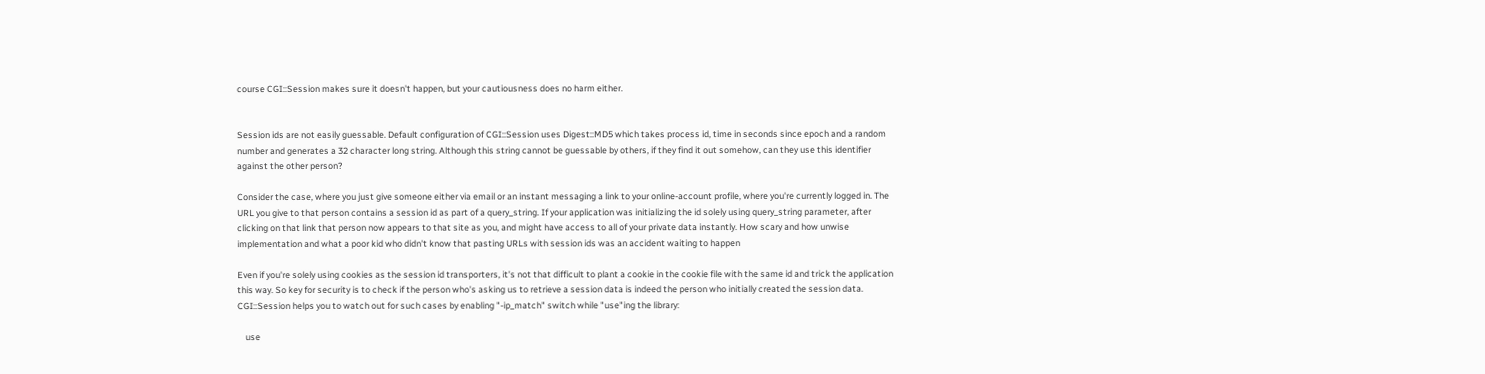course CGI::Session makes sure it doesn't happen, but your cautiousness does no harm either.


Session ids are not easily guessable. Default configuration of CGI::Session uses Digest::MD5 which takes process id, time in seconds since epoch and a random number and generates a 32 character long string. Although this string cannot be guessable by others, if they find it out somehow, can they use this identifier against the other person?

Consider the case, where you just give someone either via email or an instant messaging a link to your online-account profile, where you're currently logged in. The URL you give to that person contains a session id as part of a query_string. If your application was initializing the id solely using query_string parameter, after clicking on that link that person now appears to that site as you, and might have access to all of your private data instantly. How scary and how unwise implementation and what a poor kid who didn't know that pasting URLs with session ids was an accident waiting to happen

Even if you're solely using cookies as the session id transporters, it's not that difficult to plant a cookie in the cookie file with the same id and trick the application this way. So key for security is to check if the person who's asking us to retrieve a session data is indeed the person who initially created the session data. CGI::Session helps you to watch out for such cases by enabling "-ip_match" switch while "use"ing the library:

    use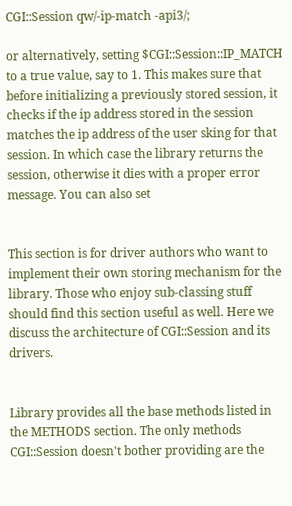CGI::Session qw/-ip-match -api3/;

or alternatively, setting $CGI::Session::IP_MATCH to a true value, say to 1. This makes sure that before initializing a previously stored session, it checks if the ip address stored in the session matches the ip address of the user sking for that session. In which case the library returns the session, otherwise it dies with a proper error message. You can also set


This section is for driver authors who want to implement their own storing mechanism for the library. Those who enjoy sub-classing stuff should find this section useful as well. Here we discuss the architecture of CGI::Session and its drivers.


Library provides all the base methods listed in the METHODS section. The only methods CGI::Session doesn't bother providing are the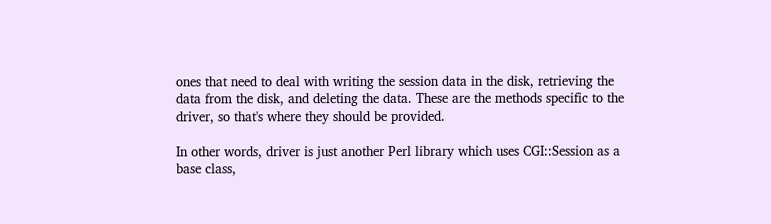ones that need to deal with writing the session data in the disk, retrieving the data from the disk, and deleting the data. These are the methods specific to the driver, so that's where they should be provided.

In other words, driver is just another Perl library which uses CGI::Session as a base class,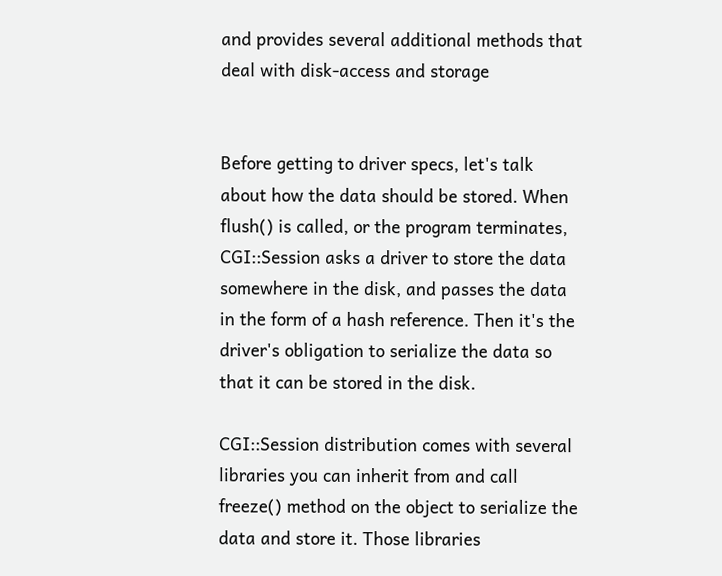and provides several additional methods that deal with disk-access and storage


Before getting to driver specs, let's talk about how the data should be stored. When flush() is called, or the program terminates, CGI::Session asks a driver to store the data somewhere in the disk, and passes the data in the form of a hash reference. Then it's the driver's obligation to serialize the data so that it can be stored in the disk.

CGI::Session distribution comes with several libraries you can inherit from and call freeze() method on the object to serialize the data and store it. Those libraries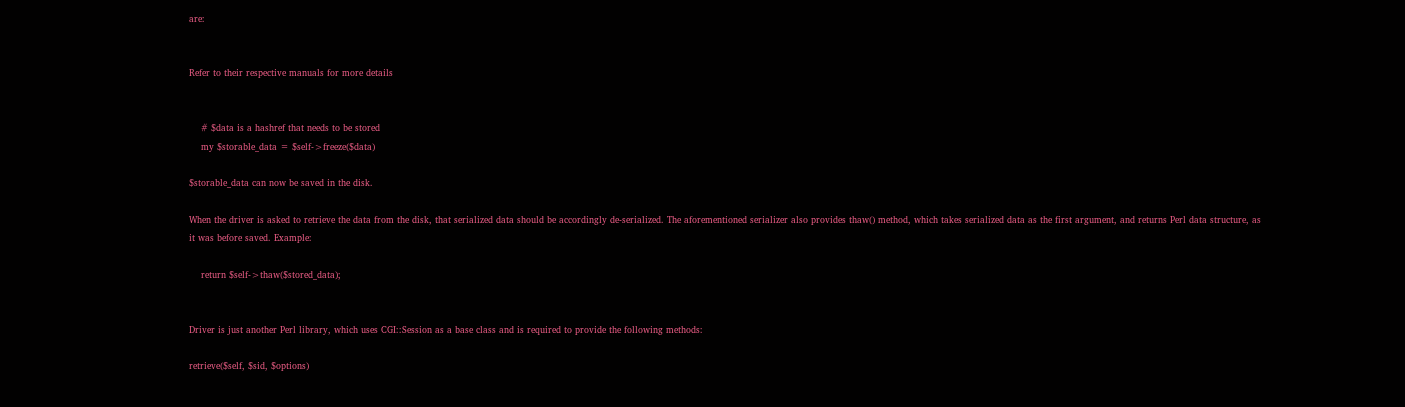are:


Refer to their respective manuals for more details


    # $data is a hashref that needs to be stored
    my $storable_data = $self->freeze($data)

$storable_data can now be saved in the disk.

When the driver is asked to retrieve the data from the disk, that serialized data should be accordingly de-serialized. The aforementioned serializer also provides thaw() method, which takes serialized data as the first argument, and returns Perl data structure, as it was before saved. Example:

    return $self->thaw($stored_data);


Driver is just another Perl library, which uses CGI::Session as a base class and is required to provide the following methods:

retrieve($self, $sid, $options)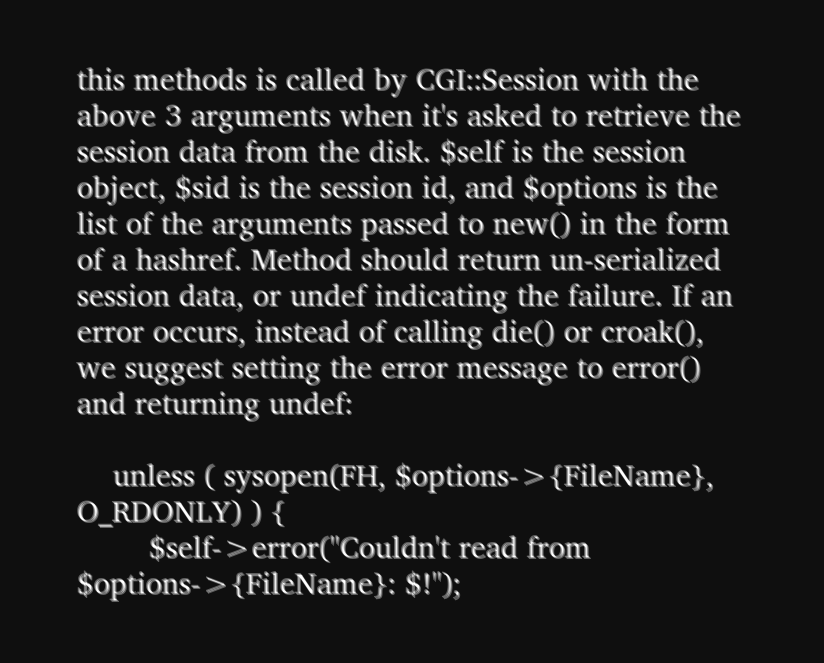this methods is called by CGI::Session with the above 3 arguments when it's asked to retrieve the session data from the disk. $self is the session object, $sid is the session id, and $options is the list of the arguments passed to new() in the form of a hashref. Method should return un-serialized session data, or undef indicating the failure. If an error occurs, instead of calling die() or croak(), we suggest setting the error message to error() and returning undef:

    unless ( sysopen(FH, $options->{FileName}, O_RDONLY) ) {
        $self->error("Couldn't read from $options->{FileName}: $!");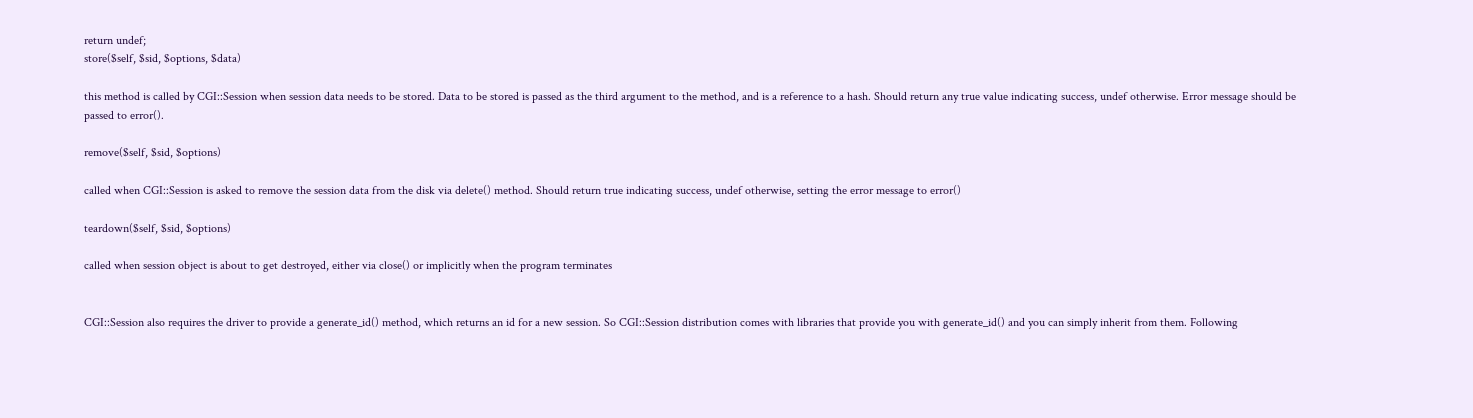return undef;
store($self, $sid, $options, $data)

this method is called by CGI::Session when session data needs to be stored. Data to be stored is passed as the third argument to the method, and is a reference to a hash. Should return any true value indicating success, undef otherwise. Error message should be passed to error().

remove($self, $sid, $options)

called when CGI::Session is asked to remove the session data from the disk via delete() method. Should return true indicating success, undef otherwise, setting the error message to error()

teardown($self, $sid, $options)

called when session object is about to get destroyed, either via close() or implicitly when the program terminates


CGI::Session also requires the driver to provide a generate_id() method, which returns an id for a new session. So CGI::Session distribution comes with libraries that provide you with generate_id() and you can simply inherit from them. Following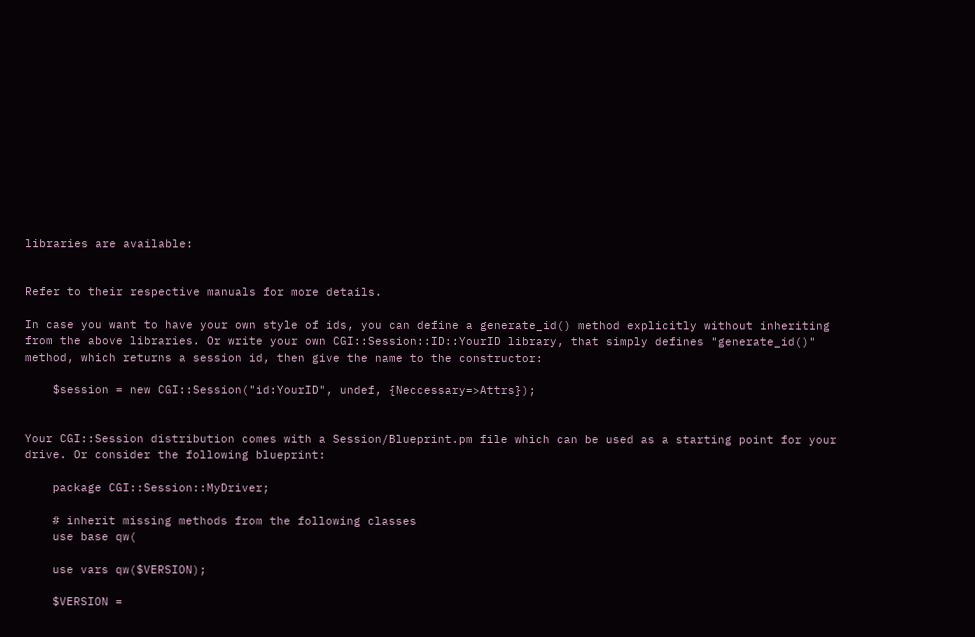libraries are available:


Refer to their respective manuals for more details.

In case you want to have your own style of ids, you can define a generate_id() method explicitly without inheriting from the above libraries. Or write your own CGI::Session::ID::YourID library, that simply defines "generate_id()" method, which returns a session id, then give the name to the constructor:

    $session = new CGI::Session("id:YourID", undef, {Neccessary=>Attrs});


Your CGI::Session distribution comes with a Session/Blueprint.pm file which can be used as a starting point for your drive. Or consider the following blueprint:

    package CGI::Session::MyDriver;

    # inherit missing methods from the following classes
    use base qw(

    use vars qw($VERSION);

    $VERSION =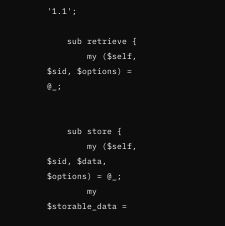'1.1';

    sub retrieve {
        my ($self, $sid, $options) = @_;


    sub store {
        my ($self, $sid, $data, $options) = @_;
        my $storable_data =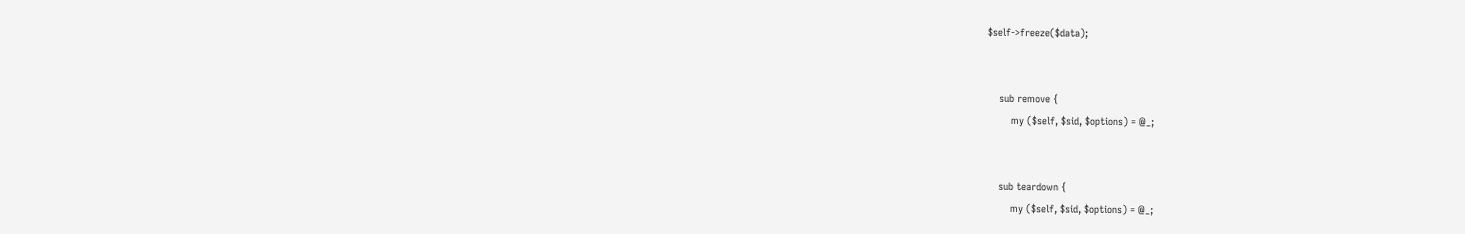$self->freeze($data);


    sub remove {
        my ($self, $sid, $options) = @_;


    sub teardown {
        my ($self, $sid, $options) = @_;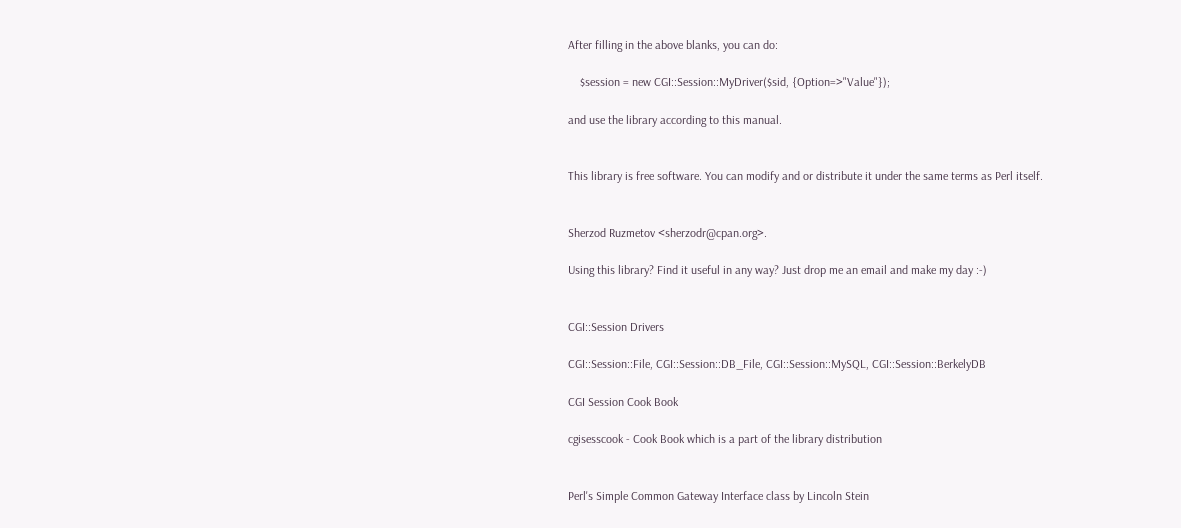After filling in the above blanks, you can do:

    $session = new CGI::Session::MyDriver($sid, {Option=>"Value"});

and use the library according to this manual.


This library is free software. You can modify and or distribute it under the same terms as Perl itself.


Sherzod Ruzmetov <sherzodr@cpan.org>.

Using this library? Find it useful in any way? Just drop me an email and make my day :-)


CGI::Session Drivers

CGI::Session::File, CGI::Session::DB_File, CGI::Session::MySQL, CGI::Session::BerkelyDB

CGI Session Cook Book

cgisesscook - Cook Book which is a part of the library distribution


Perl's Simple Common Gateway Interface class by Lincoln Stein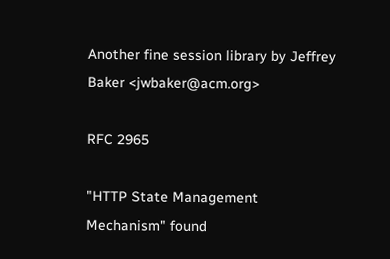Another fine session library by Jeffrey Baker <jwbaker@acm.org>

RFC 2965

"HTTP State Management Mechanism" found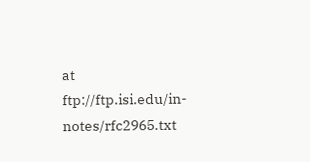at ftp://ftp.isi.edu/in-notes/rfc2965.txt